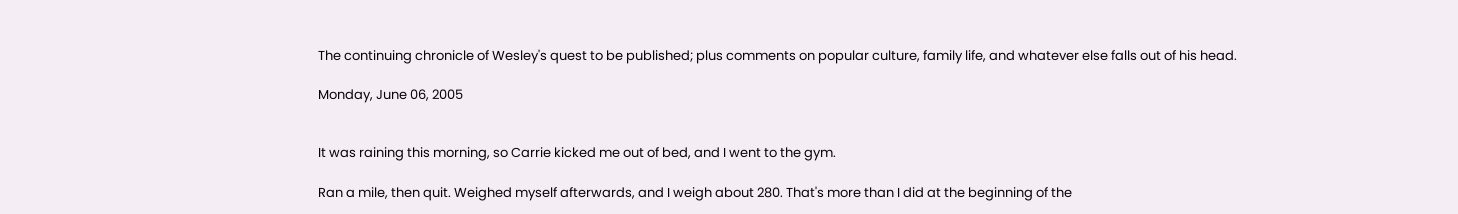The continuing chronicle of Wesley's quest to be published; plus comments on popular culture, family life, and whatever else falls out of his head.

Monday, June 06, 2005


It was raining this morning, so Carrie kicked me out of bed, and I went to the gym.

Ran a mile, then quit. Weighed myself afterwards, and I weigh about 280. That's more than I did at the beginning of the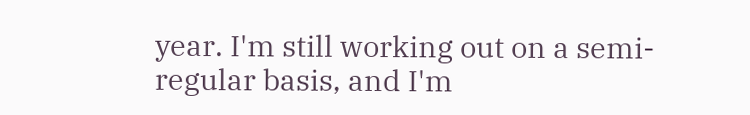year. I'm still working out on a semi-regular basis, and I'm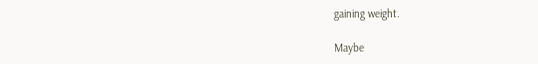gaining weight.

Maybe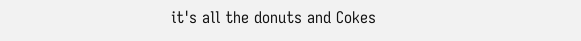it's all the donuts and Cokes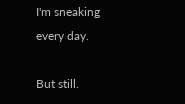I'm sneaking every day.

But still.